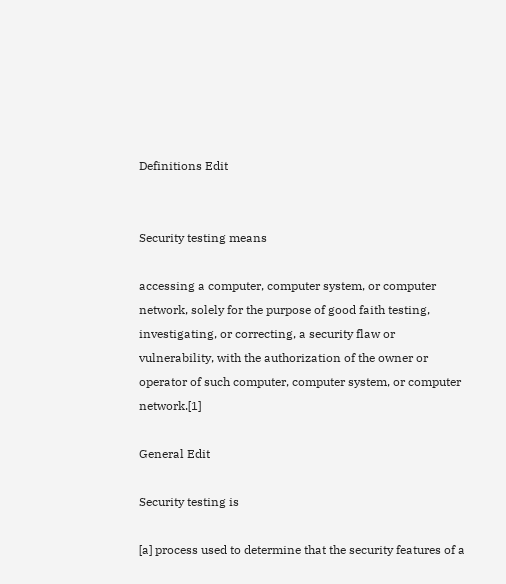Definitions Edit


Security testing means

accessing a computer, computer system, or computer network, solely for the purpose of good faith testing, investigating, or correcting, a security flaw or vulnerability, with the authorization of the owner or operator of such computer, computer system, or computer network.[1]

General Edit

Security testing is

[a] process used to determine that the security features of a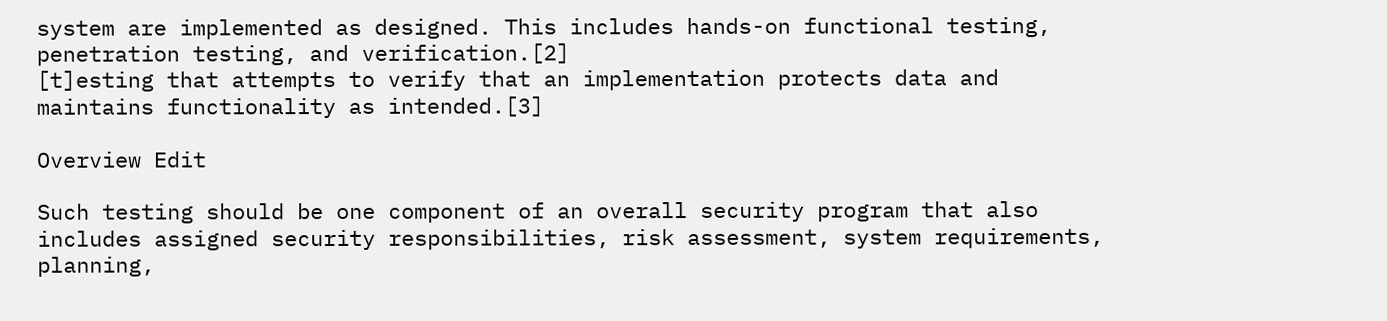system are implemented as designed. This includes hands-on functional testing, penetration testing, and verification.[2]
[t]esting that attempts to verify that an implementation protects data and maintains functionality as intended.[3]

Overview Edit

Such testing should be one component of an overall security program that also includes assigned security responsibilities, risk assessment, system requirements, planning,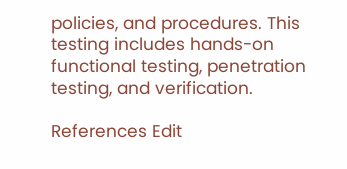policies, and procedures. This testing includes hands-on functional testing, penetration testing, and verification.

References Edit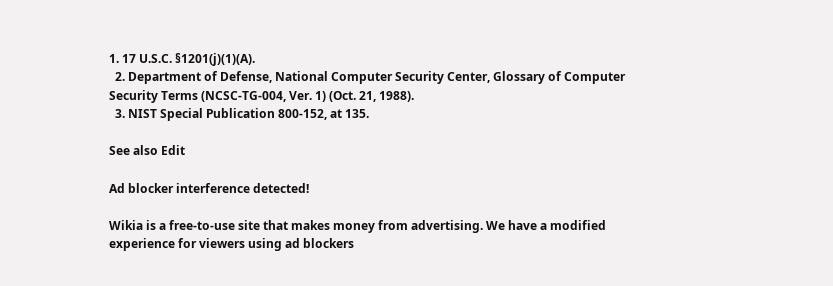1. 17 U.S.C. §1201(j)(1)(A).
  2. Department of Defense, National Computer Security Center, Glossary of Computer Security Terms (NCSC-TG-004, Ver. 1) (Oct. 21, 1988).
  3. NIST Special Publication 800-152, at 135.

See also Edit

Ad blocker interference detected!

Wikia is a free-to-use site that makes money from advertising. We have a modified experience for viewers using ad blockers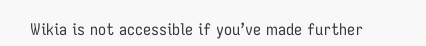Wikia is not accessible if you’ve made further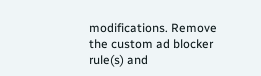modifications. Remove the custom ad blocker rule(s) and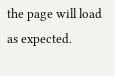the page will load as expected.